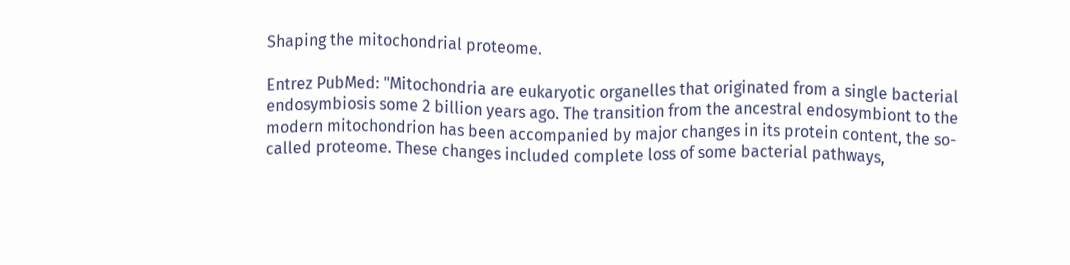Shaping the mitochondrial proteome.

Entrez PubMed: "Mitochondria are eukaryotic organelles that originated from a single bacterial endosymbiosis some 2 billion years ago. The transition from the ancestral endosymbiont to the modern mitochondrion has been accompanied by major changes in its protein content, the so-called proteome. These changes included complete loss of some bacterial pathways,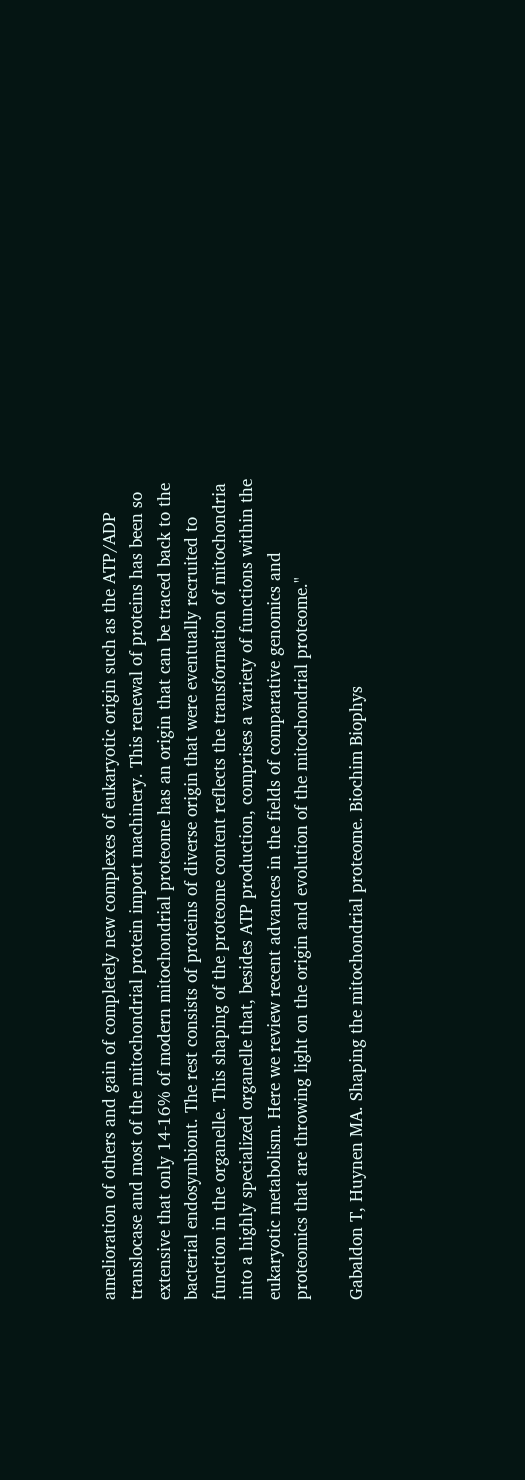amelioration of others and gain of completely new complexes of eukaryotic origin such as the ATP/ADP translocase and most of the mitochondrial protein import machinery. This renewal of proteins has been so extensive that only 14-16% of modern mitochondrial proteome has an origin that can be traced back to the bacterial endosymbiont. The rest consists of proteins of diverse origin that were eventually recruited to function in the organelle. This shaping of the proteome content reflects the transformation of mitochondria into a highly specialized organelle that, besides ATP production, comprises a variety of functions within the eukaryotic metabolism. Here we review recent advances in the fields of comparative genomics and proteomics that are throwing light on the origin and evolution of the mitochondrial proteome."

Gabaldon T, Huynen MA. Shaping the mitochondrial proteome. Biochim Biophys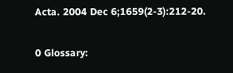Acta. 2004 Dec 6;1659(2-3):212-20.

0 Glossary: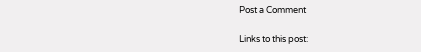Post a Comment

Links to this post: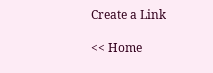Create a Link

<< Home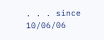. . . since 10/06/06